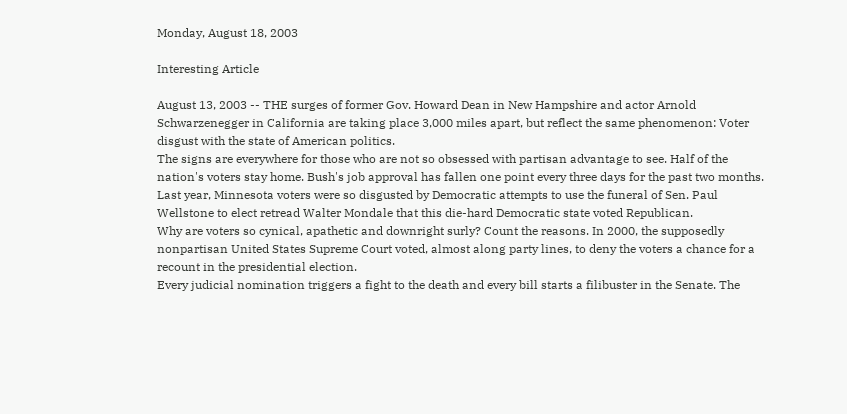Monday, August 18, 2003

Interesting Article

August 13, 2003 -- THE surges of former Gov. Howard Dean in New Hampshire and actor Arnold Schwarzenegger in California are taking place 3,000 miles apart, but reflect the same phenomenon: Voter disgust with the state of American politics.
The signs are everywhere for those who are not so obsessed with partisan advantage to see. Half of the nation's voters stay home. Bush's job approval has fallen one point every three days for the past two months. Last year, Minnesota voters were so disgusted by Democratic attempts to use the funeral of Sen. Paul Wellstone to elect retread Walter Mondale that this die-hard Democratic state voted Republican.
Why are voters so cynical, apathetic and downright surly? Count the reasons. In 2000, the supposedly nonpartisan United States Supreme Court voted, almost along party lines, to deny the voters a chance for a recount in the presidential election.
Every judicial nomination triggers a fight to the death and every bill starts a filibuster in the Senate. The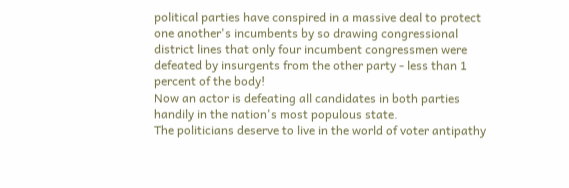political parties have conspired in a massive deal to protect one another's incumbents by so drawing congressional district lines that only four incumbent congressmen were defeated by insurgents from the other party - less than 1 percent of the body!
Now an actor is defeating all candidates in both parties handily in the nation's most populous state.
The politicians deserve to live in the world of voter antipathy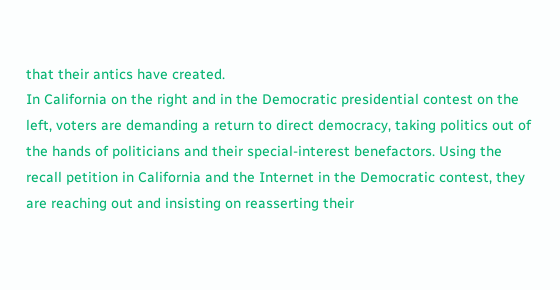that their antics have created.
In California on the right and in the Democratic presidential contest on the left, voters are demanding a return to direct democracy, taking politics out of the hands of politicians and their special-interest benefactors. Using the recall petition in California and the Internet in the Democratic contest, they are reaching out and insisting on reasserting their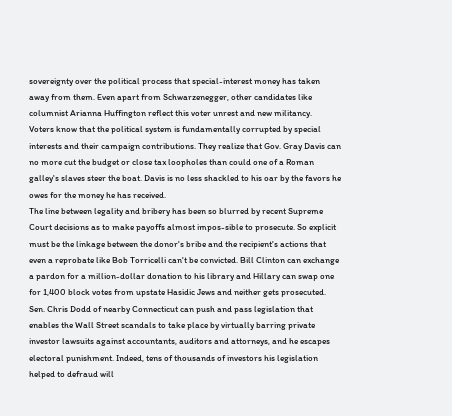sovereignty over the political process that special-interest money has taken away from them. Even apart from Schwarzenegger, other candidates like columnist Arianna Huffington reflect this voter unrest and new militancy.
Voters know that the political system is fundamentally corrupted by special interests and their campaign contributions. They realize that Gov. Gray Davis can no more cut the budget or close tax loopholes than could one of a Roman galley's slaves steer the boat. Davis is no less shackled to his oar by the favors he owes for the money he has received.
The line between legality and bribery has been so blurred by recent Supreme Court decisions as to make payoffs almost impos-sible to prosecute. So explicit must be the linkage between the donor's bribe and the recipient's actions that even a reprobate like Bob Torricelli can't be convicted. Bill Clinton can exchange a pardon for a million-dollar donation to his library and Hillary can swap one for 1,400 block votes from upstate Hasidic Jews and neither gets prosecuted.
Sen. Chris Dodd of nearby Connecticut can push and pass legislation that enables the Wall Street scandals to take place by virtually barring private investor lawsuits against accountants, auditors and attorneys, and he escapes electoral punishment. Indeed, tens of thousands of investors his legislation helped to defraud will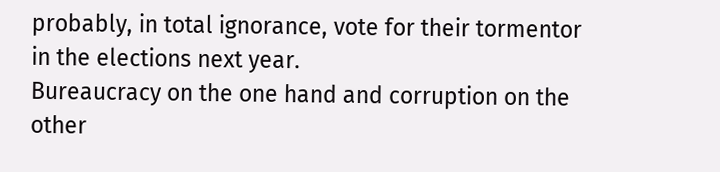probably, in total ignorance, vote for their tormentor in the elections next year.
Bureaucracy on the one hand and corruption on the other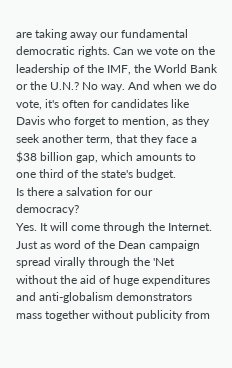are taking away our fundamental democratic rights. Can we vote on the leadership of the IMF, the World Bank or the U.N.? No way. And when we do vote, it's often for candidates like Davis who forget to mention, as they seek another term, that they face a $38 billion gap, which amounts to one third of the state's budget.
Is there a salvation for our democracy?
Yes. It will come through the Internet. Just as word of the Dean campaign spread virally through the 'Net without the aid of huge expenditures and anti-globalism demonstrators mass together without publicity from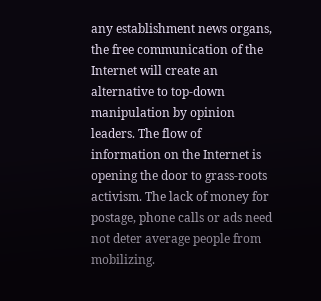any establishment news organs, the free communication of the Internet will create an alternative to top-down manipulation by opinion leaders. The flow of information on the Internet is opening the door to grass-roots activism. The lack of money for postage, phone calls or ads need not deter average people from mobilizing.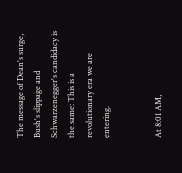The message of Dean's surge, Bush's slippage and Schwarzenegger's candidacy is the same: This is a revolutionary era we are entering.


At 8:01 AM,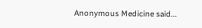Anonymous Medicine said...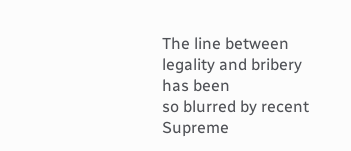The line between legality and bribery has been
so blurred by recent Supreme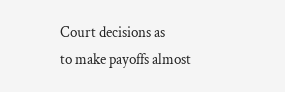Court decisions as
to make payoffs almost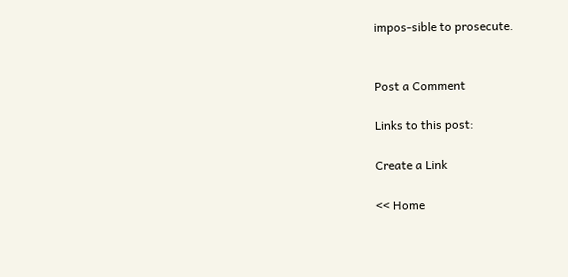impos-sible to prosecute.


Post a Comment

Links to this post:

Create a Link

<< Home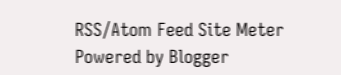RSS/Atom Feed Site Meter
Powered by Blogger